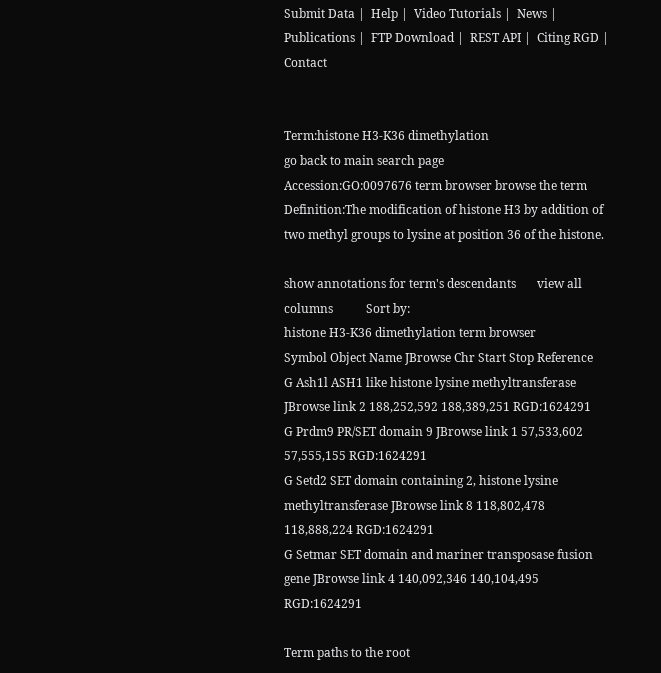Submit Data |  Help |  Video Tutorials |  News |  Publications |  FTP Download |  REST API |  Citing RGD |  Contact


Term:histone H3-K36 dimethylation
go back to main search page
Accession:GO:0097676 term browser browse the term
Definition:The modification of histone H3 by addition of two methyl groups to lysine at position 36 of the histone.

show annotations for term's descendants       view all columns           Sort by:
histone H3-K36 dimethylation term browser
Symbol Object Name JBrowse Chr Start Stop Reference
G Ash1l ASH1 like histone lysine methyltransferase JBrowse link 2 188,252,592 188,389,251 RGD:1624291
G Prdm9 PR/SET domain 9 JBrowse link 1 57,533,602 57,555,155 RGD:1624291
G Setd2 SET domain containing 2, histone lysine methyltransferase JBrowse link 8 118,802,478 118,888,224 RGD:1624291
G Setmar SET domain and mariner transposase fusion gene JBrowse link 4 140,092,346 140,104,495 RGD:1624291

Term paths to the root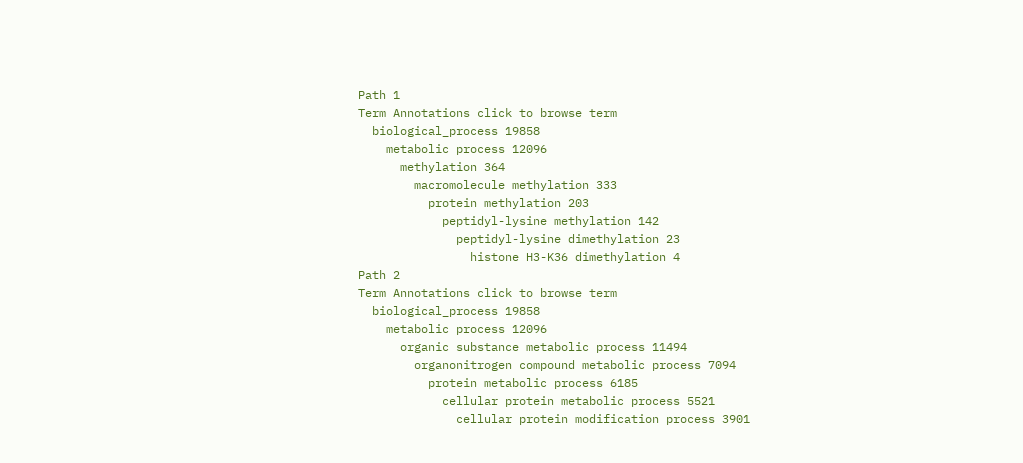Path 1
Term Annotations click to browse term
  biological_process 19858
    metabolic process 12096
      methylation 364
        macromolecule methylation 333
          protein methylation 203
            peptidyl-lysine methylation 142
              peptidyl-lysine dimethylation 23
                histone H3-K36 dimethylation 4
Path 2
Term Annotations click to browse term
  biological_process 19858
    metabolic process 12096
      organic substance metabolic process 11494
        organonitrogen compound metabolic process 7094
          protein metabolic process 6185
            cellular protein metabolic process 5521
              cellular protein modification process 3901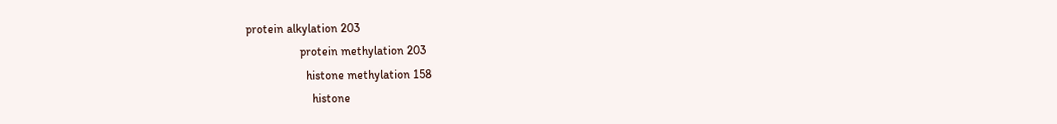protein alkylation 203
                  protein methylation 203
                    histone methylation 158
                      histone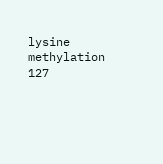lysine methylation 127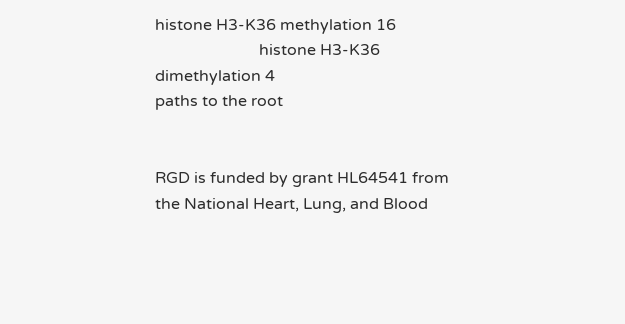histone H3-K36 methylation 16
                          histone H3-K36 dimethylation 4
paths to the root


RGD is funded by grant HL64541 from the National Heart, Lung, and Blood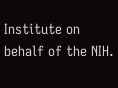Institute on behalf of the NIH.